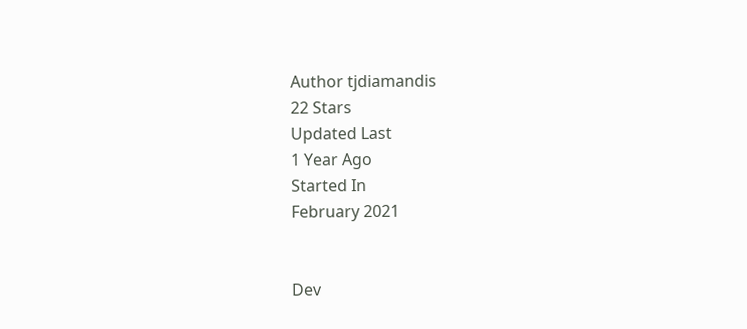Author tjdiamandis
22 Stars
Updated Last
1 Year Ago
Started In
February 2021


Dev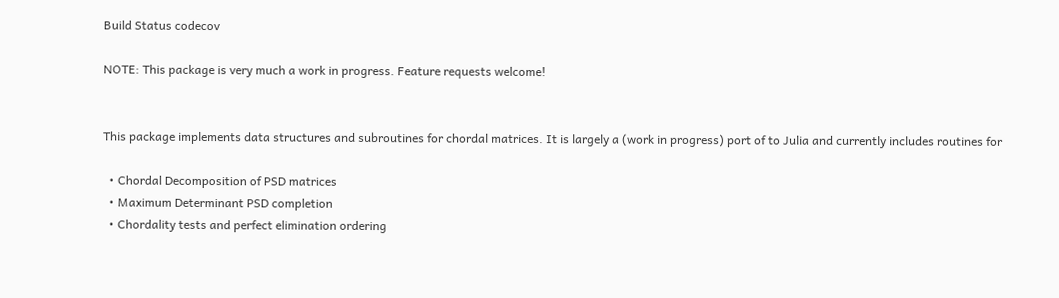Build Status codecov

NOTE: This package is very much a work in progress. Feature requests welcome!


This package implements data structures and subroutines for chordal matrices. It is largely a (work in progress) port of to Julia and currently includes routines for

  • Chordal Decomposition of PSD matrices
  • Maximum Determinant PSD completion
  • Chordality tests and perfect elimination ordering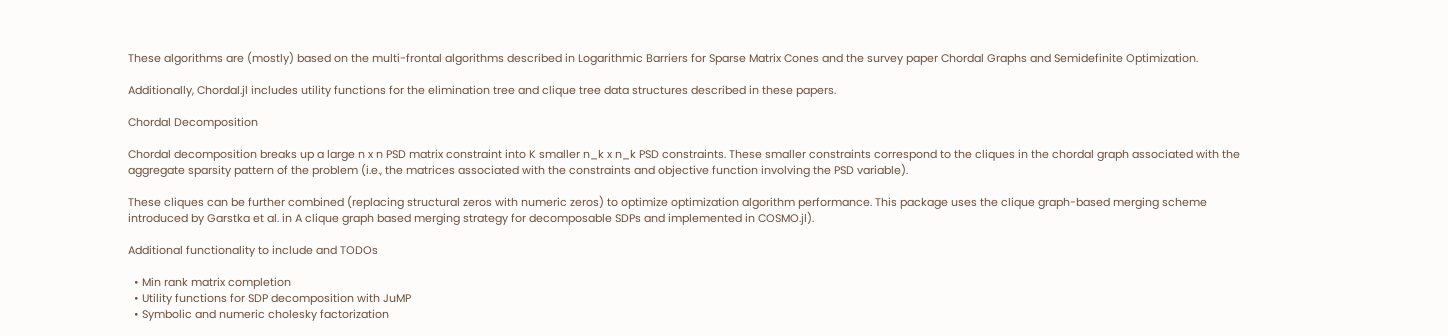These algorithms are (mostly) based on the multi-frontal algorithms described in Logarithmic Barriers for Sparse Matrix Cones and the survey paper Chordal Graphs and Semidefinite Optimization.

Additionally, Chordal.jl includes utility functions for the elimination tree and clique tree data structures described in these papers.

Chordal Decomposition

Chordal decomposition breaks up a large n x n PSD matrix constraint into K smaller n_k x n_k PSD constraints. These smaller constraints correspond to the cliques in the chordal graph associated with the aggregate sparsity pattern of the problem (i.e., the matrices associated with the constraints and objective function involving the PSD variable).

These cliques can be further combined (replacing structural zeros with numeric zeros) to optimize optimization algorithm performance. This package uses the clique graph-based merging scheme introduced by Garstka et al. in A clique graph based merging strategy for decomposable SDPs and implemented in COSMO.jl).

Additional functionality to include and TODOs

  • Min rank matrix completion
  • Utility functions for SDP decomposition with JuMP
  • Symbolic and numeric cholesky factorization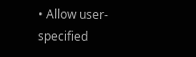• Allow user-specified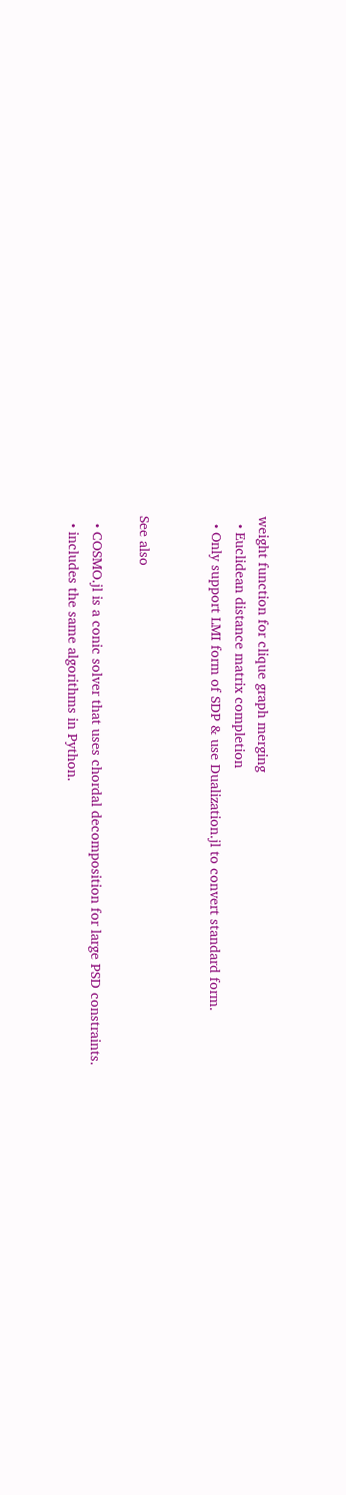weight function for clique graph merging
  • Euclidean distance matrix completion
  • Only support LMI form of SDP & use Dualization.jl to convert standard form.


See also

  • COSMO.jl is a conic solver that uses chordal decomposition for large PSD constraints.
  • includes the same algorithms in Python.